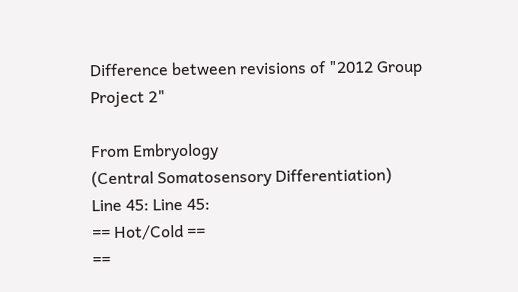Difference between revisions of "2012 Group Project 2"

From Embryology
(Central Somatosensory Differentiation)
Line 45: Line 45:
== Hot/Cold ==
==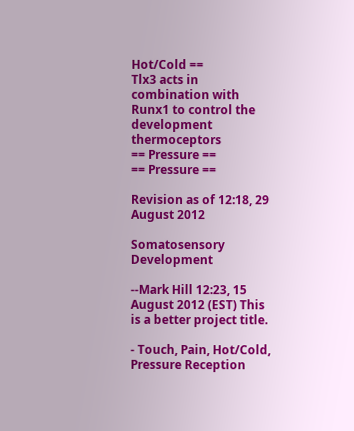Hot/Cold ==
Tlx3 acts in combination with Runx1 to control the development thermoceptors
== Pressure ==
== Pressure ==

Revision as of 12:18, 29 August 2012

Somatosensory Development

--Mark Hill 12:23, 15 August 2012 (EST) This is a better project title.

- Touch, Pain, Hot/Cold, Pressure Reception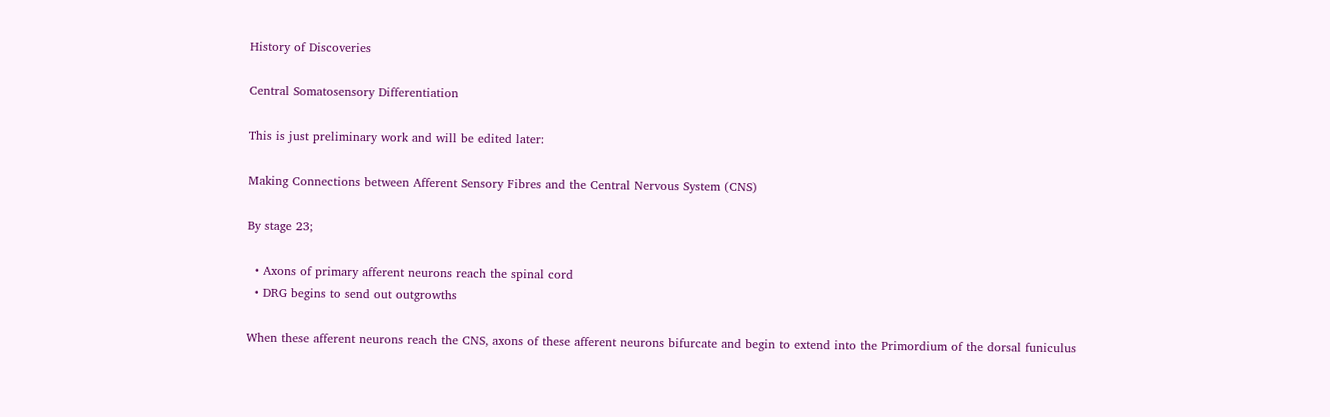History of Discoveries

Central Somatosensory Differentiation

This is just preliminary work and will be edited later:

Making Connections between Afferent Sensory Fibres and the Central Nervous System (CNS)

By stage 23;

  • Axons of primary afferent neurons reach the spinal cord
  • DRG begins to send out outgrowths

When these afferent neurons reach the CNS, axons of these afferent neurons bifurcate and begin to extend into the Primordium of the dorsal funiculus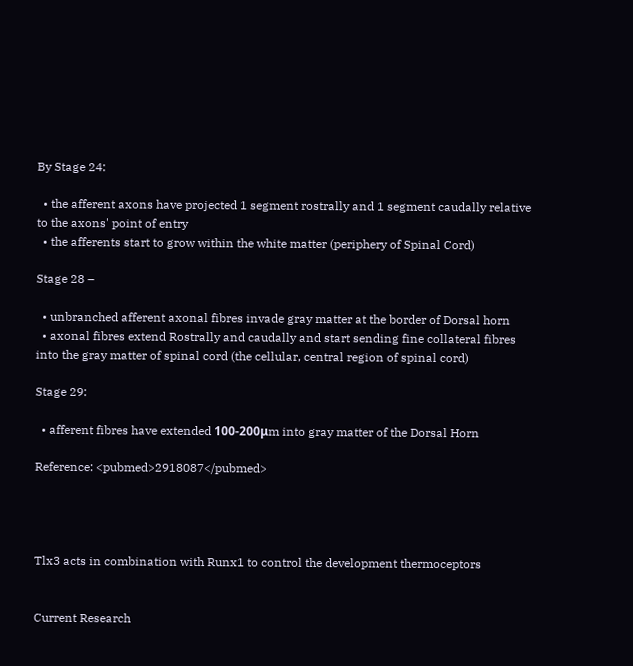By Stage 24:

  • the afferent axons have projected 1 segment rostrally and 1 segment caudally relative to the axons' point of entry
  • the afferents start to grow within the white matter (periphery of Spinal Cord)

Stage 28 –

  • unbranched afferent axonal fibres invade gray matter at the border of Dorsal horn
  • axonal fibres extend Rostrally and caudally and start sending fine collateral fibres into the gray matter of spinal cord (the cellular, central region of spinal cord)

Stage 29:

  • afferent fibres have extended 100-200μm into gray matter of the Dorsal Horn

Reference: <pubmed>2918087</pubmed>




Tlx3 acts in combination with Runx1 to control the development thermoceptors


Current Research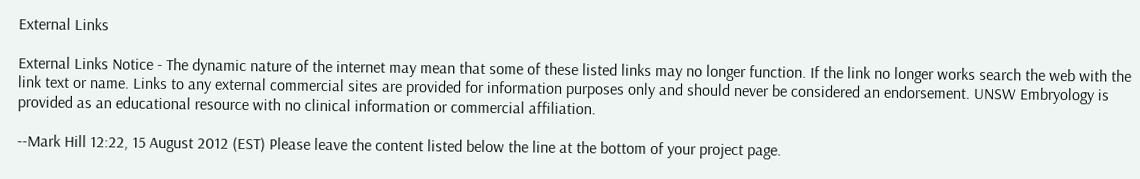External Links

External Links Notice - The dynamic nature of the internet may mean that some of these listed links may no longer function. If the link no longer works search the web with the link text or name. Links to any external commercial sites are provided for information purposes only and should never be considered an endorsement. UNSW Embryology is provided as an educational resource with no clinical information or commercial affiliation.

--Mark Hill 12:22, 15 August 2012 (EST) Please leave the content listed below the line at the bottom of your project page.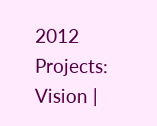2012 Projects: Vision |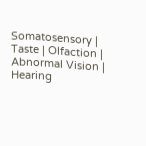Somatosensory | Taste | Olfaction | Abnormal Vision | Hearing